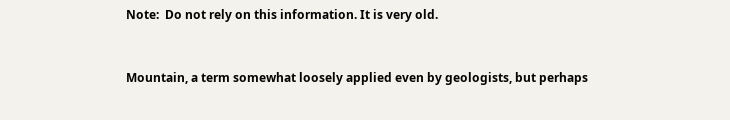Note:  Do not rely on this information. It is very old.


Mountain, a term somewhat loosely applied even by geologists, but perhaps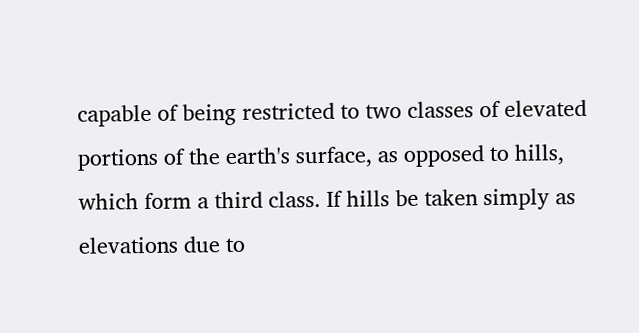capable of being restricted to two classes of elevated portions of the earth's surface, as opposed to hills, which form a third class. If hills be taken simply as elevations due to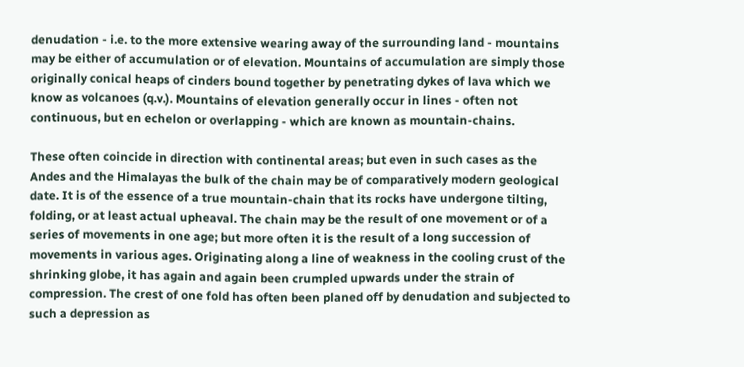denudation - i.e. to the more extensive wearing away of the surrounding land - mountains may be either of accumulation or of elevation. Mountains of accumulation are simply those originally conical heaps of cinders bound together by penetrating dykes of lava which we know as volcanoes (q.v.). Mountains of elevation generally occur in lines - often not continuous, but en echelon or overlapping - which are known as mountain-chains.

These often coincide in direction with continental areas; but even in such cases as the Andes and the Himalayas the bulk of the chain may be of comparatively modern geological date. It is of the essence of a true mountain-chain that its rocks have undergone tilting, folding, or at least actual upheaval. The chain may be the result of one movement or of a series of movements in one age; but more often it is the result of a long succession of movements in various ages. Originating along a line of weakness in the cooling crust of the shrinking globe, it has again and again been crumpled upwards under the strain of compression. The crest of one fold has often been planed off by denudation and subjected to such a depression as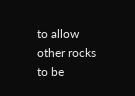to allow other rocks to be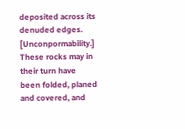deposited across its denuded edges. [Unconpormability.] These rocks may in their turn have been folded, planed and covered, and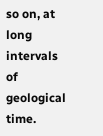so on, at long intervals of geological time.